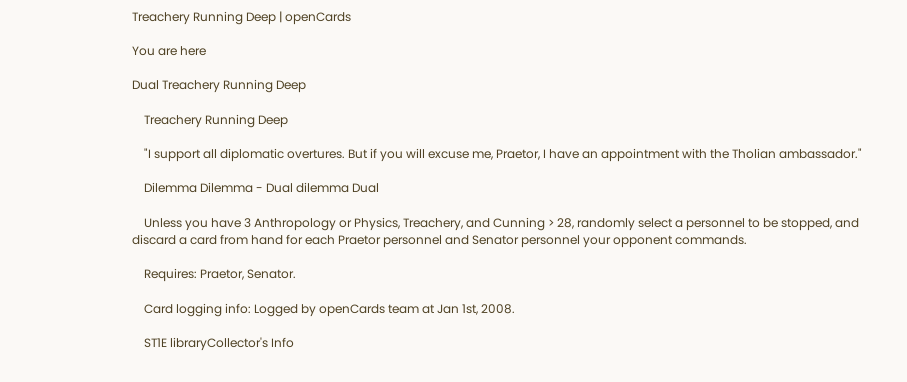Treachery Running Deep | openCards

You are here

Dual Treachery Running Deep

    Treachery Running Deep

    "I support all diplomatic overtures. But if you will excuse me, Praetor, I have an appointment with the Tholian ambassador."

    Dilemma Dilemma - Dual dilemma Dual

    Unless you have 3 Anthropology or Physics, Treachery, and Cunning > 28, randomly select a personnel to be stopped, and discard a card from hand for each Praetor personnel and Senator personnel your opponent commands.

    Requires: Praetor, Senator.

    Card logging info: Logged by openCards team at Jan 1st, 2008.

    ST1E libraryCollector's Info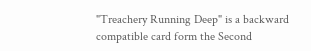"Treachery Running Deep" is a backward compatible card form the Second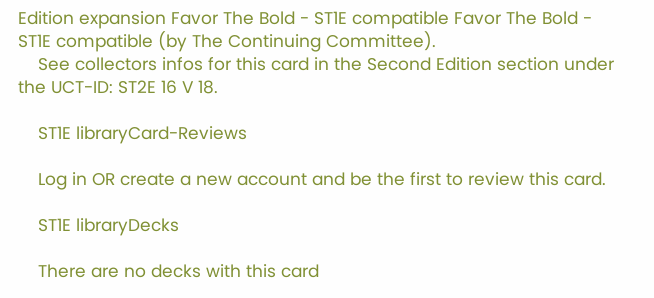Edition expansion Favor The Bold - ST1E compatible Favor The Bold - ST1E compatible (by The Continuing Committee).
    See collectors infos for this card in the Second Edition section under the UCT-ID: ST2E 16 V 18.

    ST1E libraryCard-Reviews

    Log in OR create a new account and be the first to review this card.

    ST1E libraryDecks

    There are no decks with this card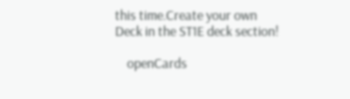this time.Create your own Deck in the ST1E deck section!

    openCards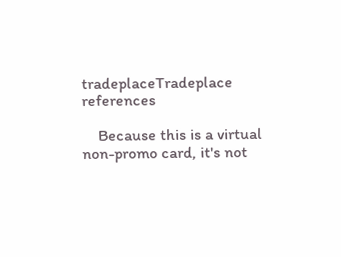tradeplaceTradeplace references

    Because this is a virtual non-promo card, it's not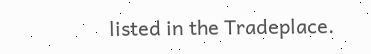listed in the Tradeplace.